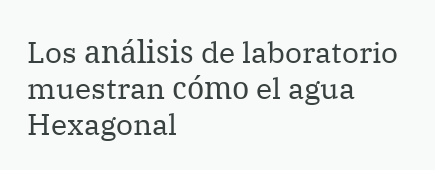Los análisis de laboratorio muestran cómo el agua Hexagonal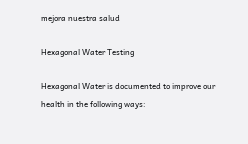mejora nuestra salud

Hexagonal Water Testing

Hexagonal Water is documented to improve our health in the following ways: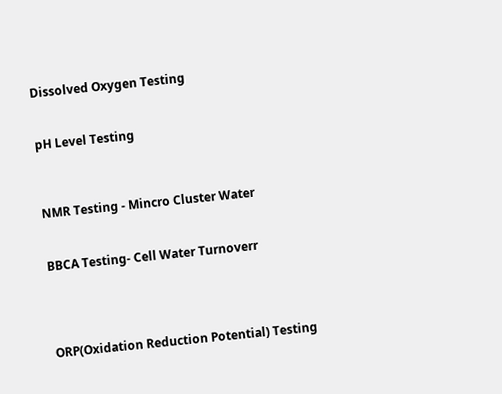Dissolved Oxygen Testing


pH Level Testing



NMR Testing - Mincro Cluster Water


BBCA Testing- Cell Water Turnoverr




ORP(Oxidation Reduction Potential) Testing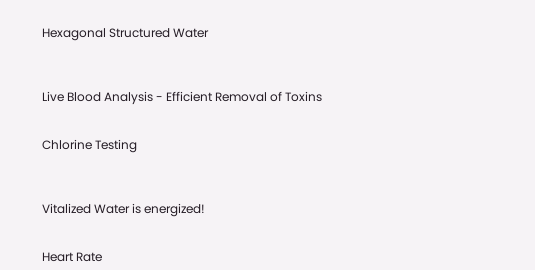Hexagonal Structured Water



Live Blood Analysis - Efficient Removal of Toxins


Chlorine Testing



Vitalized Water is energized!


Heart Rate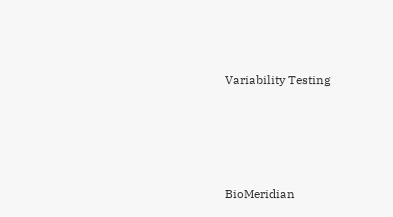Variability Testing




BioMeridian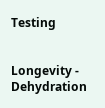Testing


Longevity - Dehydration